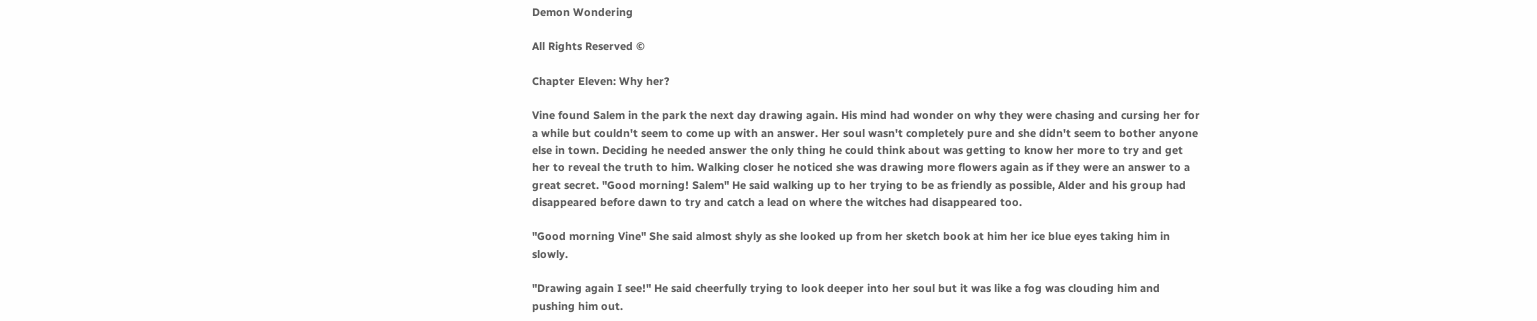Demon Wondering

All Rights Reserved ©

Chapter Eleven: Why her?

Vine found Salem in the park the next day drawing again. His mind had wonder on why they were chasing and cursing her for a while but couldn't seem to come up with an answer. Her soul wasn't completely pure and she didn't seem to bother anyone else in town. Deciding he needed answer the only thing he could think about was getting to know her more to try and get her to reveal the truth to him. Walking closer he noticed she was drawing more flowers again as if they were an answer to a great secret. "Good morning! Salem" He said walking up to her trying to be as friendly as possible, Alder and his group had disappeared before dawn to try and catch a lead on where the witches had disappeared too.

"Good morning Vine" She said almost shyly as she looked up from her sketch book at him her ice blue eyes taking him in slowly.

"Drawing again I see!" He said cheerfully trying to look deeper into her soul but it was like a fog was clouding him and pushing him out.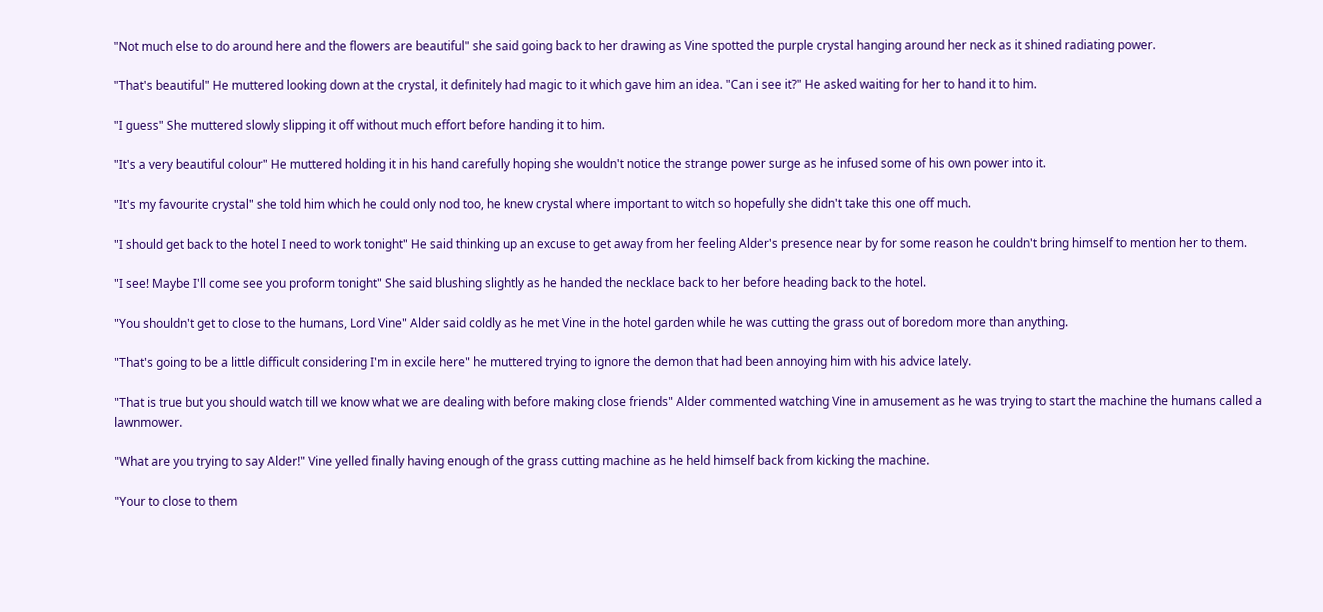"Not much else to do around here and the flowers are beautiful" she said going back to her drawing as Vine spotted the purple crystal hanging around her neck as it shined radiating power.

"That's beautiful" He muttered looking down at the crystal, it definitely had magic to it which gave him an idea. "Can i see it?" He asked waiting for her to hand it to him.

"I guess" She muttered slowly slipping it off without much effort before handing it to him.

"It's a very beautiful colour" He muttered holding it in his hand carefully hoping she wouldn't notice the strange power surge as he infused some of his own power into it.

"It's my favourite crystal" she told him which he could only nod too, he knew crystal where important to witch so hopefully she didn't take this one off much.

"I should get back to the hotel I need to work tonight" He said thinking up an excuse to get away from her feeling Alder's presence near by for some reason he couldn't bring himself to mention her to them.

"I see! Maybe I'll come see you proform tonight" She said blushing slightly as he handed the necklace back to her before heading back to the hotel.

"You shouldn't get to close to the humans, Lord Vine" Alder said coldly as he met Vine in the hotel garden while he was cutting the grass out of boredom more than anything.

"That's going to be a little difficult considering I'm in excile here" he muttered trying to ignore the demon that had been annoying him with his advice lately.

"That is true but you should watch till we know what we are dealing with before making close friends" Alder commented watching Vine in amusement as he was trying to start the machine the humans called a lawnmower.

"What are you trying to say Alder!" Vine yelled finally having enough of the grass cutting machine as he held himself back from kicking the machine.

"Your to close to them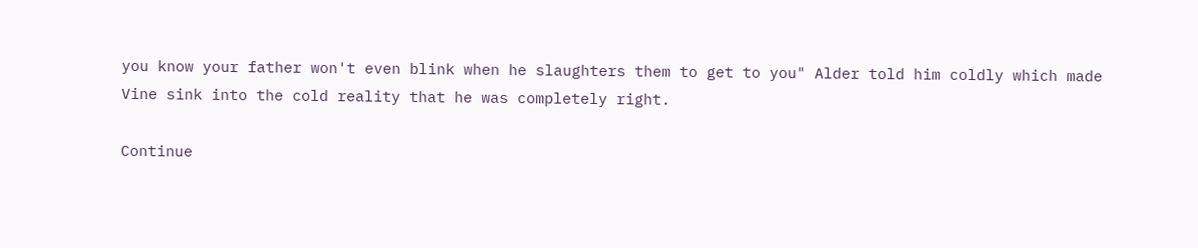you know your father won't even blink when he slaughters them to get to you" Alder told him coldly which made Vine sink into the cold reality that he was completely right.

Continue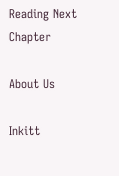Reading Next Chapter

About Us

Inkitt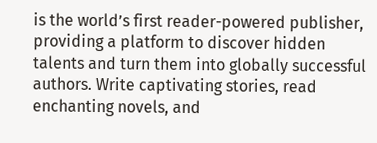is the world’s first reader-powered publisher, providing a platform to discover hidden talents and turn them into globally successful authors. Write captivating stories, read enchanting novels, and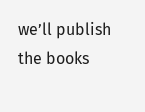we’ll publish the books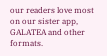our readers love most on our sister app, GALATEA and other formats.